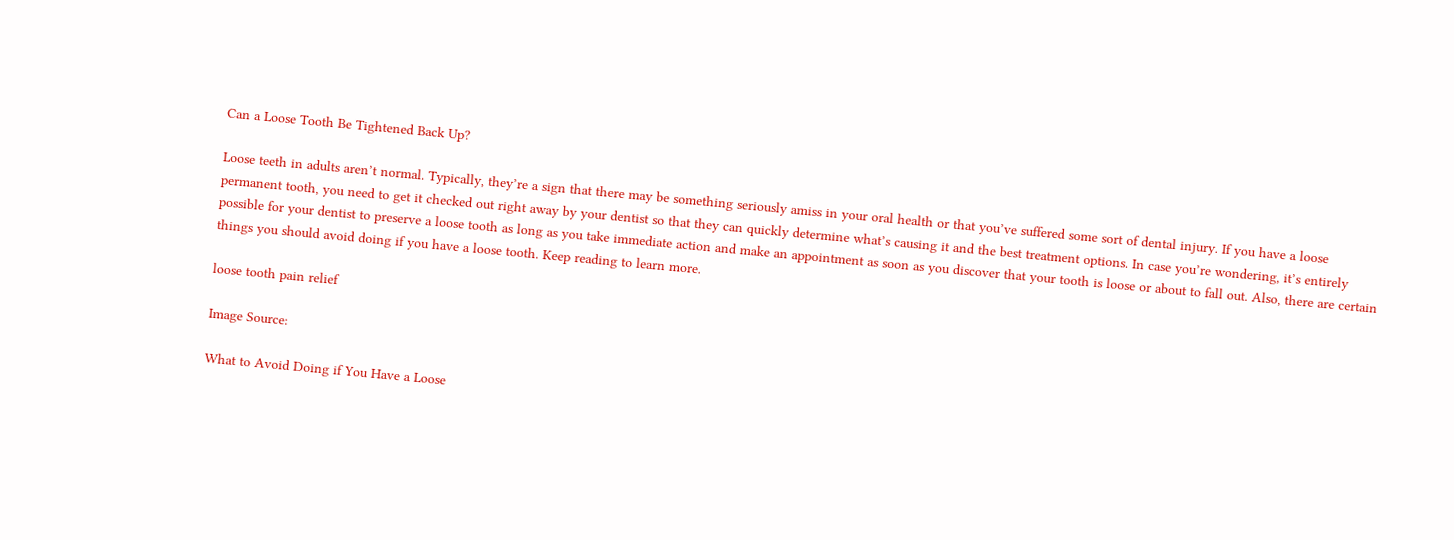Can a Loose Tooth Be Tightened Back Up?

Loose teeth in adults aren’t normal. Typically, they’re a sign that there may be something seriously amiss in your oral health or that you’ve suffered some sort of dental injury. If you have a loose permanent tooth, you need to get it checked out right away by your dentist so that they can quickly determine what’s causing it and the best treatment options. In case you’re wondering, it’s entirely possible for your dentist to preserve a loose tooth as long as you take immediate action and make an appointment as soon as you discover that your tooth is loose or about to fall out. Also, there are certain things you should avoid doing if you have a loose tooth. Keep reading to learn more.

loose tooth pain relief

Image Source:

What to Avoid Doing if You Have a Loose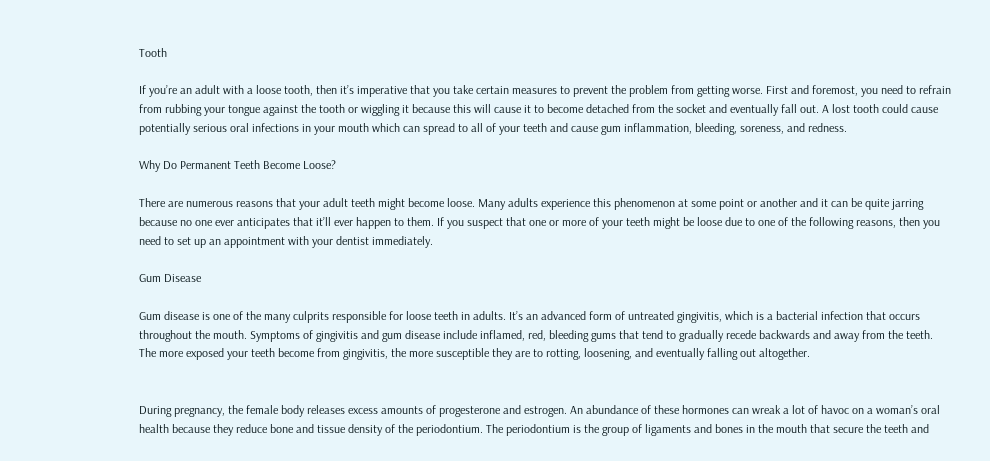Tooth

If you’re an adult with a loose tooth, then it’s imperative that you take certain measures to prevent the problem from getting worse. First and foremost, you need to refrain from rubbing your tongue against the tooth or wiggling it because this will cause it to become detached from the socket and eventually fall out. A lost tooth could cause potentially serious oral infections in your mouth which can spread to all of your teeth and cause gum inflammation, bleeding, soreness, and redness.

Why Do Permanent Teeth Become Loose?

There are numerous reasons that your adult teeth might become loose. Many adults experience this phenomenon at some point or another and it can be quite jarring because no one ever anticipates that it’ll ever happen to them. If you suspect that one or more of your teeth might be loose due to one of the following reasons, then you need to set up an appointment with your dentist immediately.

Gum Disease

Gum disease is one of the many culprits responsible for loose teeth in adults. It’s an advanced form of untreated gingivitis, which is a bacterial infection that occurs throughout the mouth. Symptoms of gingivitis and gum disease include inflamed, red, bleeding gums that tend to gradually recede backwards and away from the teeth. The more exposed your teeth become from gingivitis, the more susceptible they are to rotting, loosening, and eventually falling out altogether.


During pregnancy, the female body releases excess amounts of progesterone and estrogen. An abundance of these hormones can wreak a lot of havoc on a woman’s oral health because they reduce bone and tissue density of the periodontium. The periodontium is the group of ligaments and bones in the mouth that secure the teeth and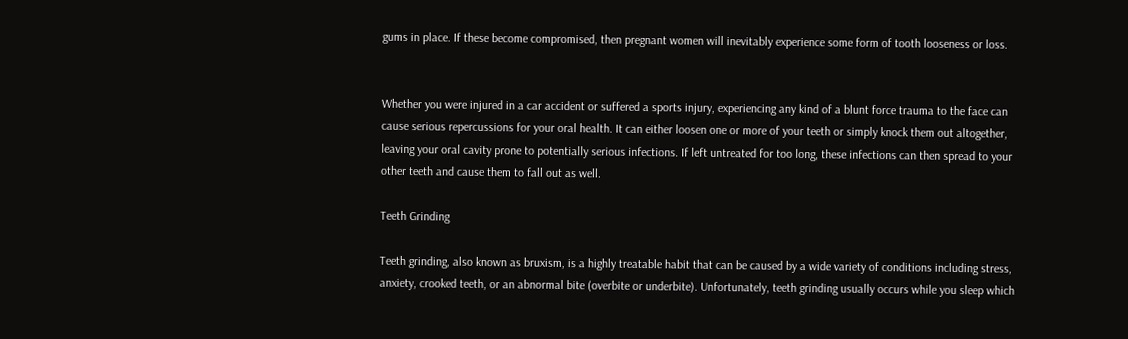gums in place. If these become compromised, then pregnant women will inevitably experience some form of tooth looseness or loss.


Whether you were injured in a car accident or suffered a sports injury, experiencing any kind of a blunt force trauma to the face can cause serious repercussions for your oral health. It can either loosen one or more of your teeth or simply knock them out altogether, leaving your oral cavity prone to potentially serious infections. If left untreated for too long, these infections can then spread to your other teeth and cause them to fall out as well.

Teeth Grinding

Teeth grinding, also known as bruxism, is a highly treatable habit that can be caused by a wide variety of conditions including stress, anxiety, crooked teeth, or an abnormal bite (overbite or underbite). Unfortunately, teeth grinding usually occurs while you sleep which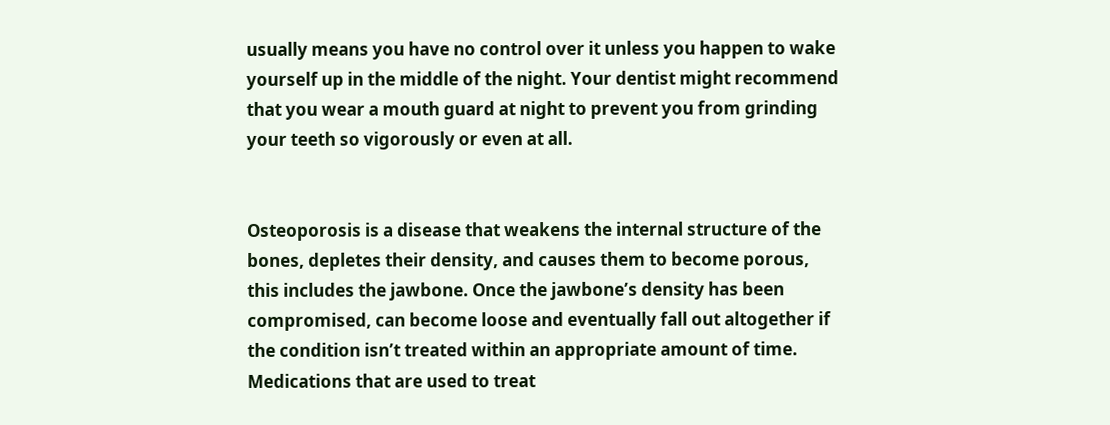usually means you have no control over it unless you happen to wake yourself up in the middle of the night. Your dentist might recommend that you wear a mouth guard at night to prevent you from grinding your teeth so vigorously or even at all.


Osteoporosis is a disease that weakens the internal structure of the bones, depletes their density, and causes them to become porous, this includes the jawbone. Once the jawbone’s density has been compromised, can become loose and eventually fall out altogether if the condition isn’t treated within an appropriate amount of time. Medications that are used to treat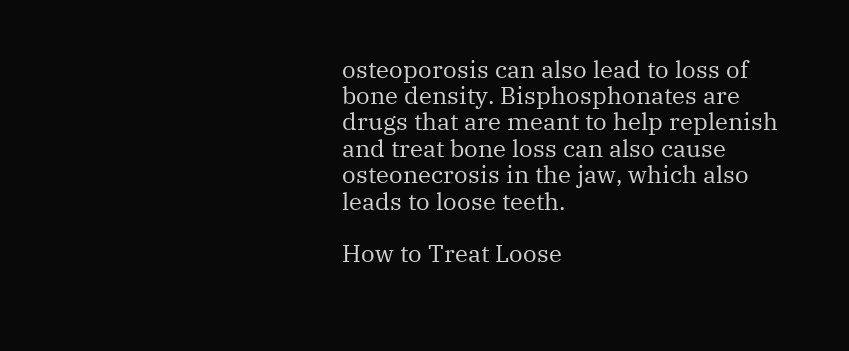osteoporosis can also lead to loss of bone density. Bisphosphonates are drugs that are meant to help replenish and treat bone loss can also cause osteonecrosis in the jaw, which also leads to loose teeth.

How to Treat Loose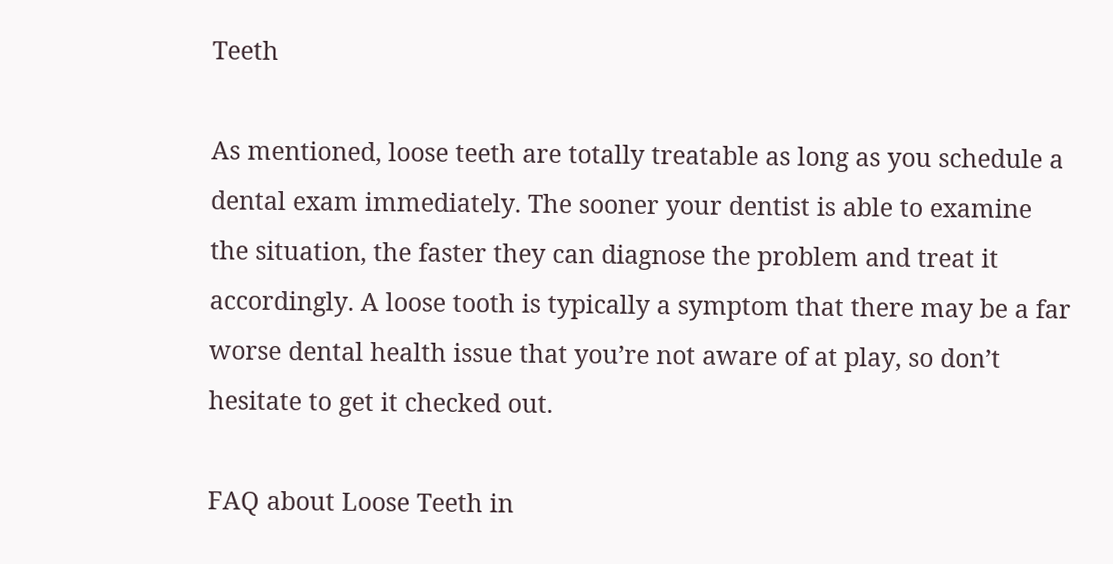Teeth

As mentioned, loose teeth are totally treatable as long as you schedule a dental exam immediately. The sooner your dentist is able to examine the situation, the faster they can diagnose the problem and treat it accordingly. A loose tooth is typically a symptom that there may be a far worse dental health issue that you’re not aware of at play, so don’t hesitate to get it checked out.

FAQ about Loose Teeth in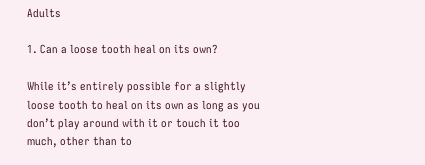Adults

1. Can a loose tooth heal on its own?

While it’s entirely possible for a slightly loose tooth to heal on its own as long as you don’t play around with it or touch it too much, other than to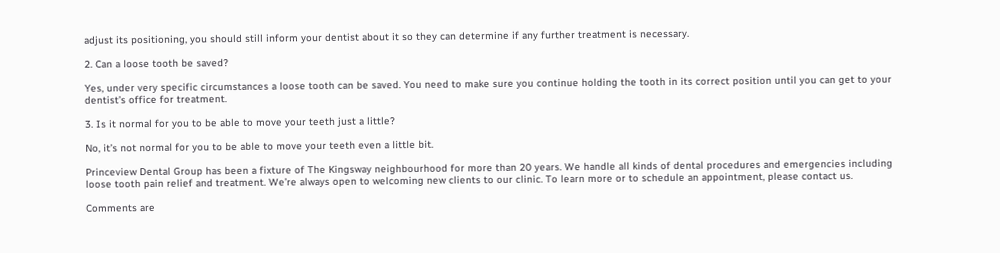adjust its positioning, you should still inform your dentist about it so they can determine if any further treatment is necessary.

2. Can a loose tooth be saved?

Yes, under very specific circumstances a loose tooth can be saved. You need to make sure you continue holding the tooth in its correct position until you can get to your dentist’s office for treatment.

3. Is it normal for you to be able to move your teeth just a little?

No, it’s not normal for you to be able to move your teeth even a little bit.

Princeview Dental Group has been a fixture of The Kingsway neighbourhood for more than 20 years. We handle all kinds of dental procedures and emergencies including loose tooth pain relief and treatment. We’re always open to welcoming new clients to our clinic. To learn more or to schedule an appointment, please contact us.

Comments are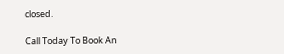closed.

Call Today To Book An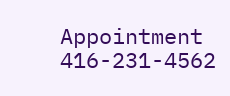Appointment 416-231-4562